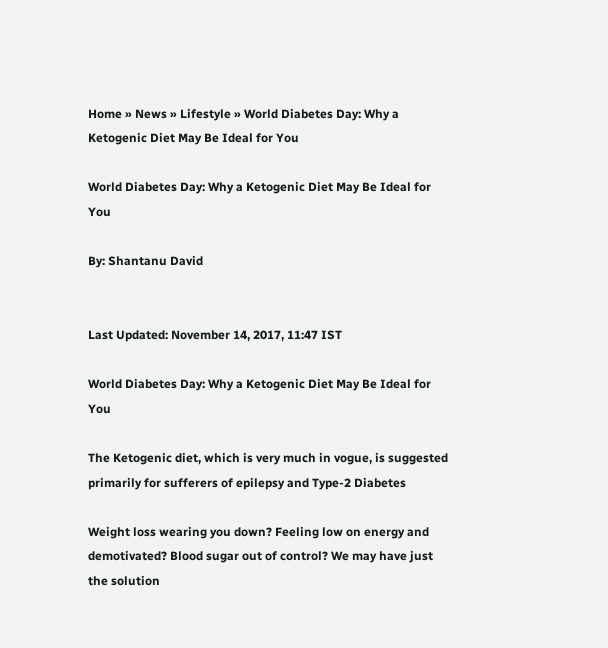Home » News » Lifestyle » World Diabetes Day: Why a Ketogenic Diet May Be Ideal for You

World Diabetes Day: Why a Ketogenic Diet May Be Ideal for You

By: Shantanu David


Last Updated: November 14, 2017, 11:47 IST

World Diabetes Day: Why a Ketogenic Diet May Be Ideal for You

The Ketogenic diet, which is very much in vogue, is suggested primarily for sufferers of epilepsy and Type-2 Diabetes

Weight loss wearing you down? Feeling low on energy and demotivated? Blood sugar out of control? We may have just the solution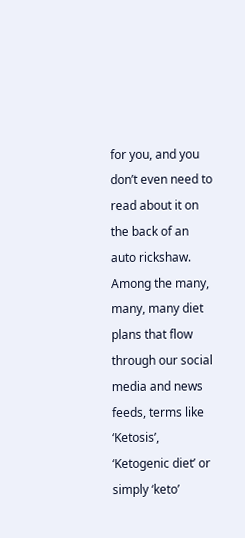for you, and you don’t even need to read about it on the back of an auto rickshaw. Among the many, many, many diet plans that flow through our social media and news feeds, terms like ‘Ketosis’, ‘Ketogenic diet’ or simply ‘keto’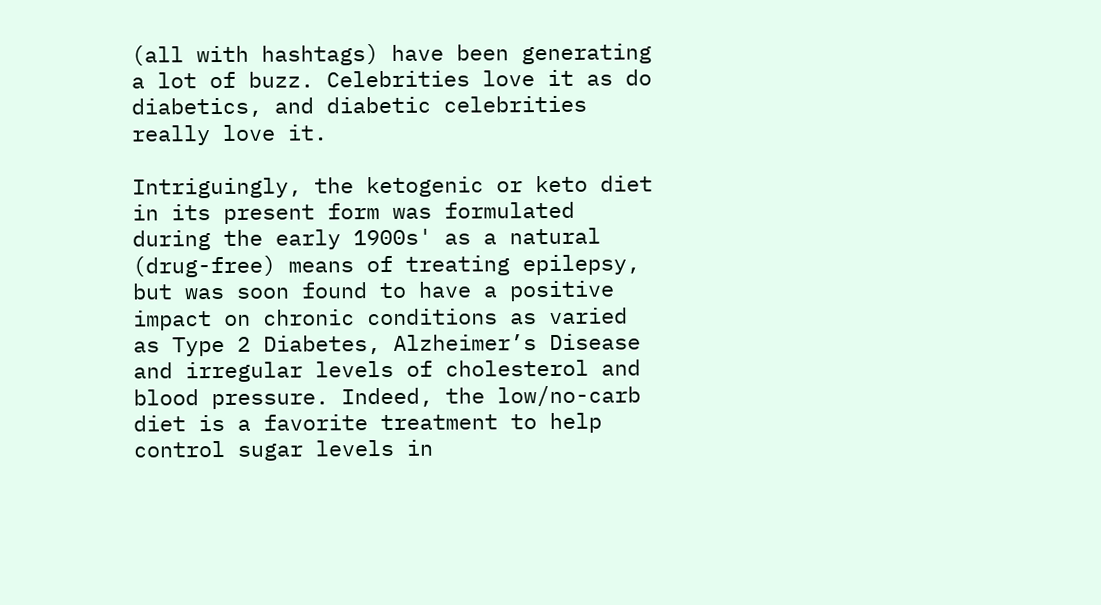(all with hashtags) have been generating a lot of buzz. Celebrities love it as do diabetics, and diabetic celebrities really love it.

Intriguingly, the ketogenic or keto diet in its present form was formulated during the early 1900s' as a natural (drug-free) means of treating epilepsy, but was soon found to have a positive impact on chronic conditions as varied as Type 2 Diabetes, Alzheimer’s Disease and irregular levels of cholesterol and blood pressure. Indeed, the low/no-carb diet is a favorite treatment to help control sugar levels in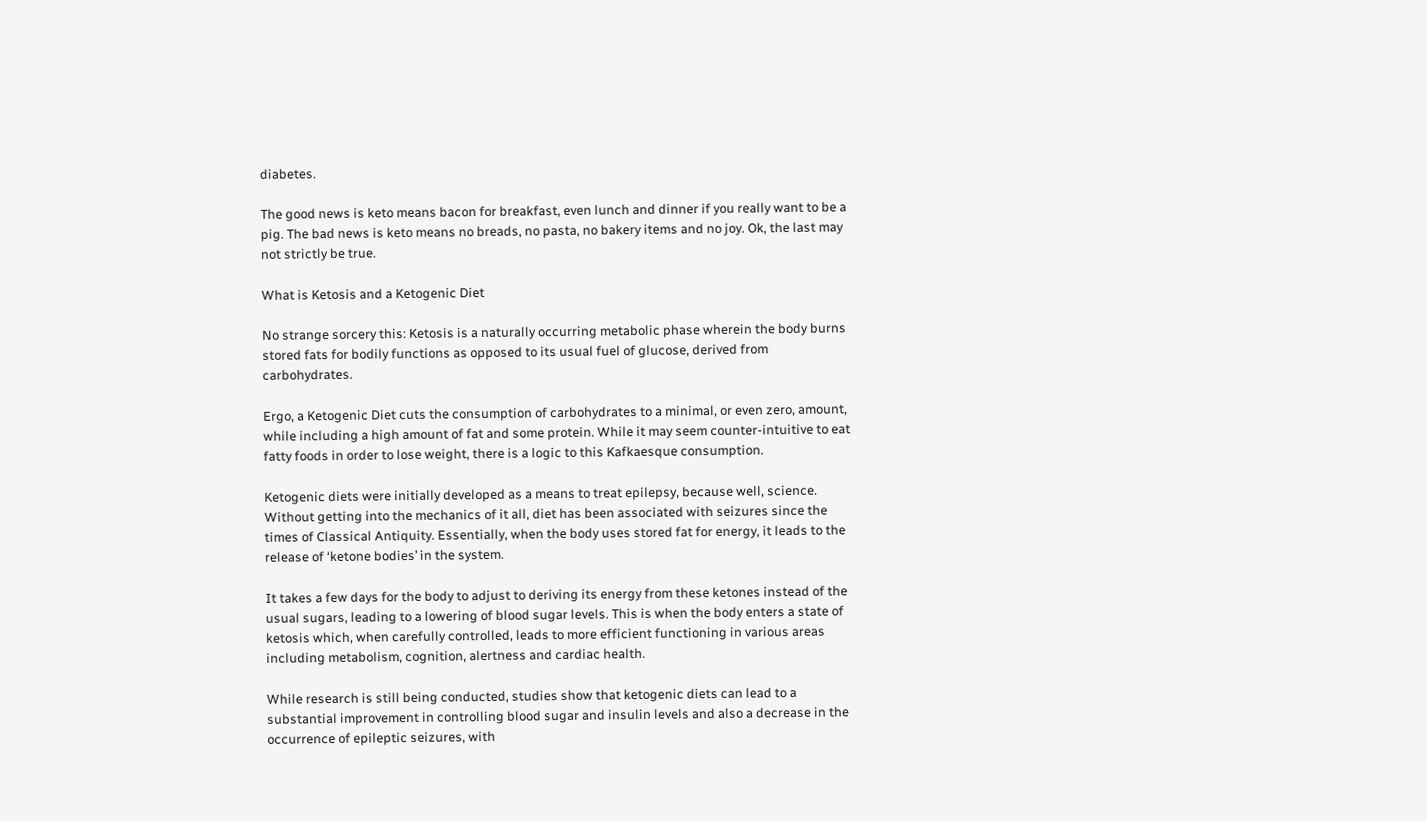diabetes.

The good news is keto means bacon for breakfast, even lunch and dinner if you really want to be a pig. The bad news is keto means no breads, no pasta, no bakery items and no joy. Ok, the last may not strictly be true.

What is Ketosis and a Ketogenic Diet

No strange sorcery this: Ketosis is a naturally occurring metabolic phase wherein the body burns stored fats for bodily functions as opposed to its usual fuel of glucose, derived from carbohydrates.

Ergo, a Ketogenic Diet cuts the consumption of carbohydrates to a minimal, or even zero, amount, while including a high amount of fat and some protein. While it may seem counter-intuitive to eat fatty foods in order to lose weight, there is a logic to this Kafkaesque consumption.

Ketogenic diets were initially developed as a means to treat epilepsy, because well, science. Without getting into the mechanics of it all, diet has been associated with seizures since the times of Classical Antiquity. Essentially, when the body uses stored fat for energy, it leads to the release of ‘ketone bodies’ in the system.

It takes a few days for the body to adjust to deriving its energy from these ketones instead of the usual sugars, leading to a lowering of blood sugar levels. This is when the body enters a state of ketosis which, when carefully controlled, leads to more efficient functioning in various areas including metabolism, cognition, alertness and cardiac health.

While research is still being conducted, studies show that ketogenic diets can lead to a substantial improvement in controlling blood sugar and insulin levels and also a decrease in the occurrence of epileptic seizures, with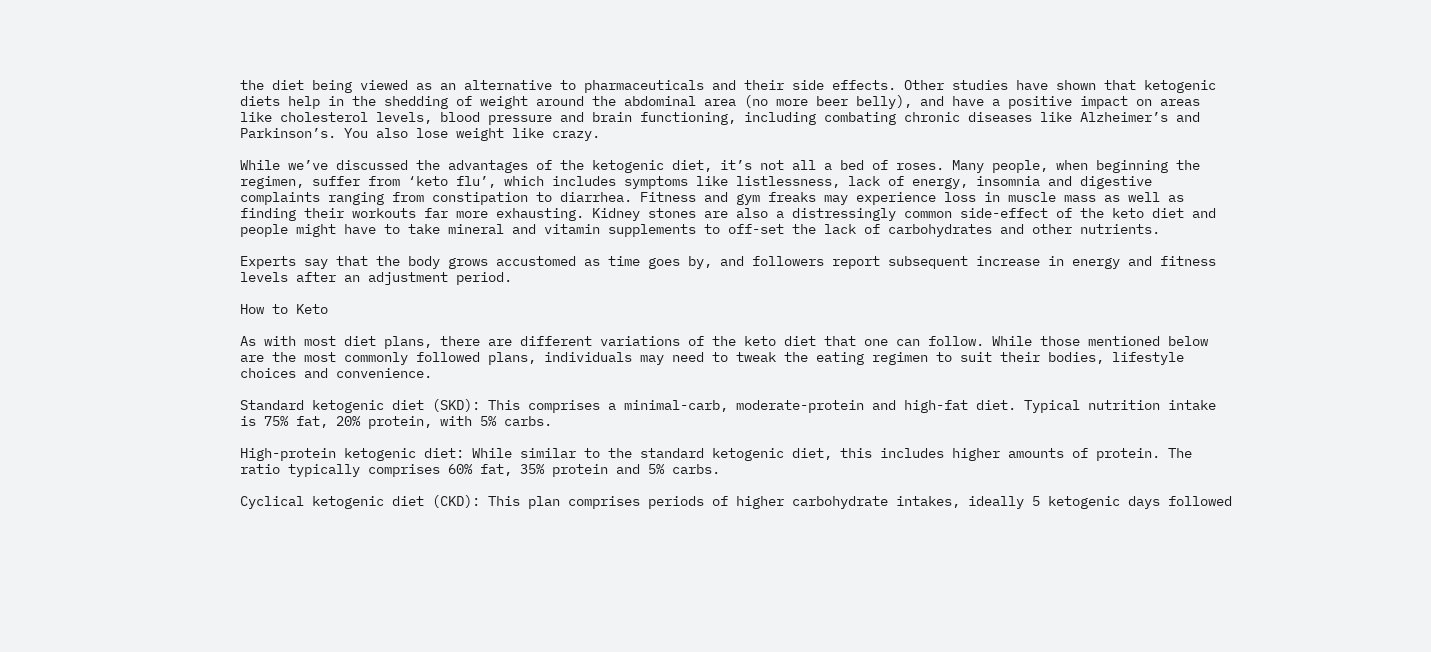the diet being viewed as an alternative to pharmaceuticals and their side effects. Other studies have shown that ketogenic diets help in the shedding of weight around the abdominal area (no more beer belly), and have a positive impact on areas like cholesterol levels, blood pressure and brain functioning, including combating chronic diseases like Alzheimer’s and Parkinson’s. You also lose weight like crazy.

While we’ve discussed the advantages of the ketogenic diet, it’s not all a bed of roses. Many people, when beginning the regimen, suffer from ‘keto flu’, which includes symptoms like listlessness, lack of energy, insomnia and digestive complaints ranging from constipation to diarrhea. Fitness and gym freaks may experience loss in muscle mass as well as finding their workouts far more exhausting. Kidney stones are also a distressingly common side-effect of the keto diet and people might have to take mineral and vitamin supplements to off-set the lack of carbohydrates and other nutrients.

Experts say that the body grows accustomed as time goes by, and followers report subsequent increase in energy and fitness levels after an adjustment period.

How to Keto

As with most diet plans, there are different variations of the keto diet that one can follow. While those mentioned below are the most commonly followed plans, individuals may need to tweak the eating regimen to suit their bodies, lifestyle choices and convenience.

Standard ketogenic diet (SKD): This comprises a minimal-carb, moderate-protein and high-fat diet. Typical nutrition intake is 75% fat, 20% protein, with 5% carbs.

High-protein ketogenic diet: While similar to the standard ketogenic diet, this includes higher amounts of protein. The ratio typically comprises 60% fat, 35% protein and 5% carbs.

Cyclical ketogenic diet (CKD): This plan comprises periods of higher carbohydrate intakes, ideally 5 ketogenic days followed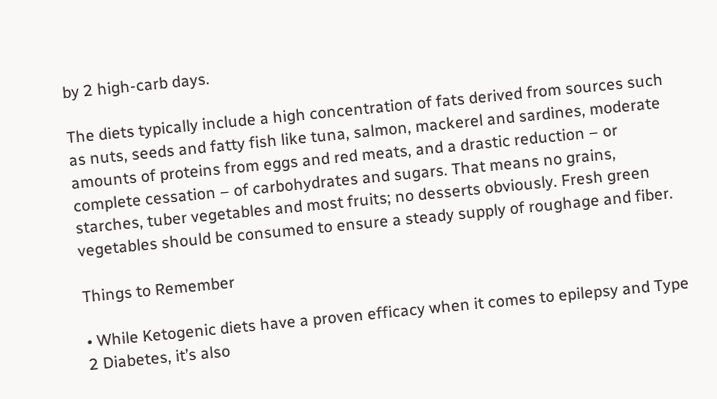by 2 high-carb days.

The diets typically include a high concentration of fats derived from sources such as nuts, seeds and fatty fish like tuna, salmon, mackerel and sardines, moderate amounts of proteins from eggs and red meats, and a drastic reduction – or complete cessation – of carbohydrates and sugars. That means no grains, starches, tuber vegetables and most fruits; no desserts obviously. Fresh green vegetables should be consumed to ensure a steady supply of roughage and fiber.

Things to Remember

• While Ketogenic diets have a proven efficacy when it comes to epilepsy and Type 2 Diabetes, it’s also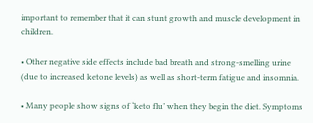important to remember that it can stunt growth and muscle development in children.

• Other negative side effects include bad breath and strong-smelling urine (due to increased ketone levels) as well as short-term fatigue and insomnia.

• Many people show signs of ‘keto flu’ when they begin the diet. Symptoms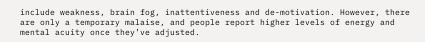include weakness, brain fog, inattentiveness and de-motivation. However, there are only a temporary malaise, and people report higher levels of energy and mental acuity once they’ve adjusted.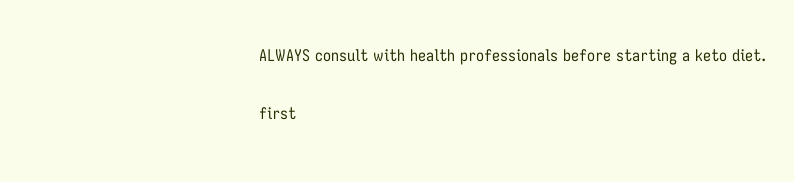ALWAYS consult with health professionals before starting a keto diet.

first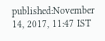published:November 14, 2017, 11:47 IST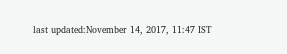last updated:November 14, 2017, 11:47 IST